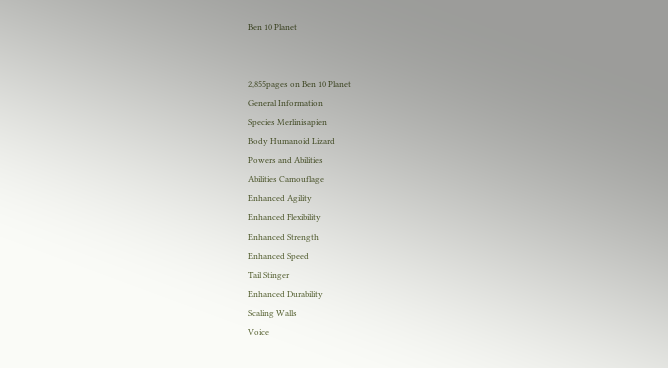Ben 10 Planet


2,855pages on Ben 10 Planet
General Information
Species Merlinisapien
Body Humanoid Lizard
Powers and Abilities
Abilities Camouflage
Enhanced Agility
Enhanced Flexibility
Enhanced Strength
Enhanced Speed
Tail Stinger
Enhanced Durability
Scaling Walls
Voice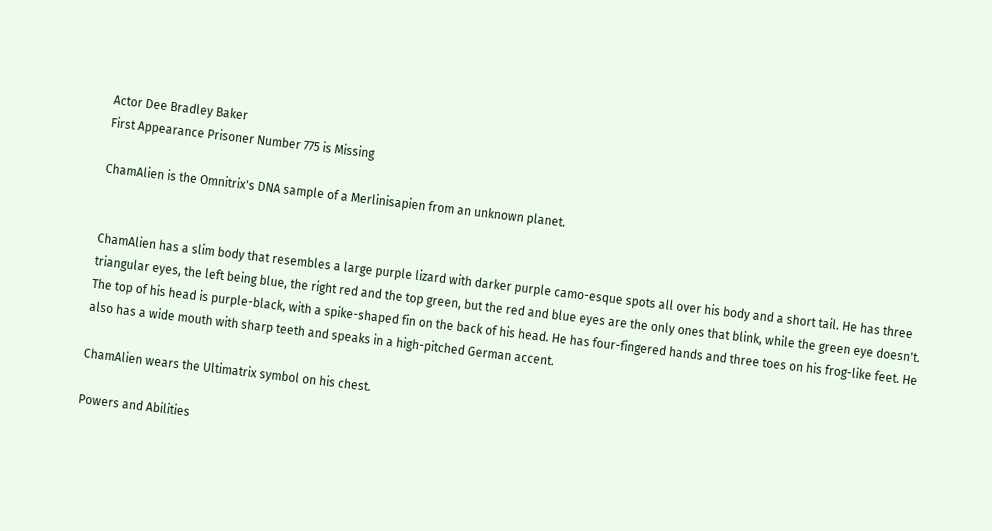Actor Dee Bradley Baker
First Appearance Prisoner Number 775 is Missing

ChamAlien is the Omnitrix's DNA sample of a Merlinisapien from an unknown planet.


ChamAlien has a slim body that resembles a large purple lizard with darker purple camo-esque spots all over his body and a short tail. He has three triangular eyes, the left being blue, the right red and the top green, but the red and blue eyes are the only ones that blink, while the green eye doesn't. The top of his head is purple-black, with a spike-shaped fin on the back of his head. He has four-fingered hands and three toes on his frog-like feet. He also has a wide mouth with sharp teeth and speaks in a high-pitched German accent.

ChamAlien wears the Ultimatrix symbol on his chest.

Powers and Abilities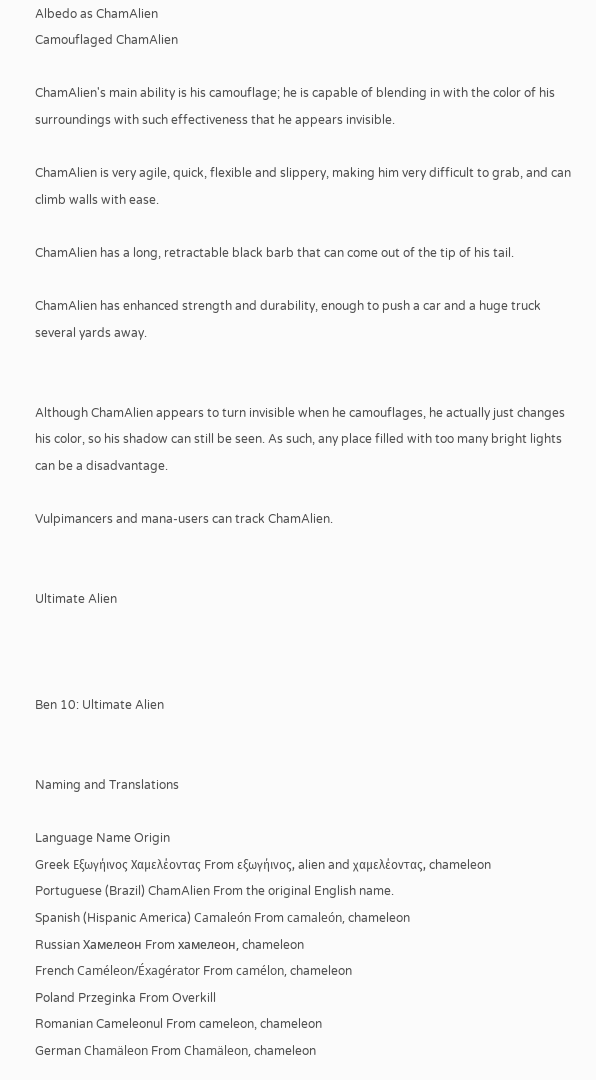Albedo as ChamAlien
Camouflaged ChamAlien

ChamAlien's main ability is his camouflage; he is capable of blending in with the color of his surroundings with such effectiveness that he appears invisible.

ChamAlien is very agile, quick, flexible and slippery, making him very difficult to grab, and can climb walls with ease.

ChamAlien has a long, retractable black barb that can come out of the tip of his tail.

ChamAlien has enhanced strength and durability, enough to push a car and a huge truck several yards away.


Although ChamAlien appears to turn invisible when he camouflages, he actually just changes his color, so his shadow can still be seen. As such, any place filled with too many bright lights can be a disadvantage.

Vulpimancers and mana-users can track ChamAlien.


Ultimate Alien



Ben 10: Ultimate Alien


Naming and Translations

Language Name Origin
Greek Εξωγήινος Χαμελέοντας From εξωγήινος, alien and χαμελέοντας, chameleon
Portuguese (Brazil) ChamAlien From the original English name.
Spanish (Hispanic America) Camaleón From camaleón, chameleon
Russian Хамелеон From хамелеон, chameleon
French Caméleon/Éxagérator From camélon, chameleon
Poland Przeginka From Overkill
Romanian Cameleonul From cameleon, chameleon
German Chamäleon From Chamäleon, chameleon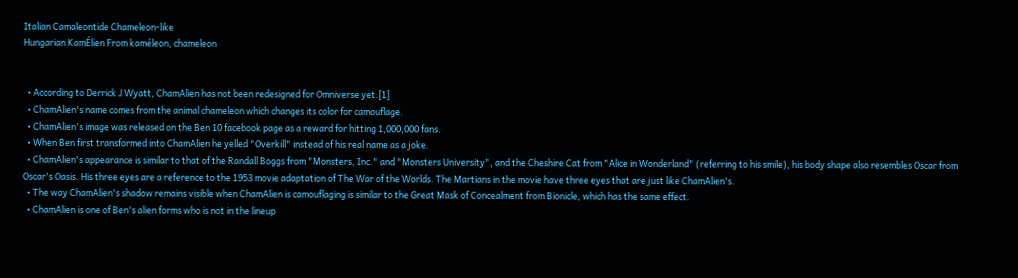Italian Camaleontide Chameleon-like
Hungarian KamÉlien From kaméleon, chameleon


  • According to Derrick J Wyatt, ChamAlien has not been redesigned for Omniverse yet.[1]
  • ChamAlien's name comes from the animal chameleon which changes its color for camouflage.
  • ChamAlien's image was released on the Ben 10 facebook page as a reward for hitting 1,000,000 fans.
  • When Ben first transformed into ChamAlien he yelled "Overkill" instead of his real name as a joke.
  • ChamAlien's appearance is similar to that of the Randall Boggs from "Monsters, Inc." and "Monsters University", and the Cheshire Cat from "Alice in Wonderland" (referring to his smile), his body shape also resembles Oscar from Oscar's Oasis. His three eyes are a reference to the 1953 movie adaptation of The War of the Worlds. The Martians in the movie have three eyes that are just like ChamAlien's.
  • The way ChamAlien's shadow remains visible when ChamAlien is camouflaging is similar to the Great Mask of Concealment from Bionicle, which has the same effect.
  • ChamAlien is one of Ben's alien forms who is not in the lineup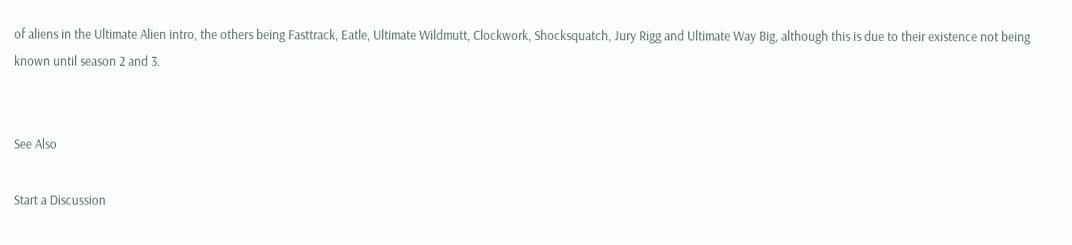of aliens in the Ultimate Alien intro, the others being Fasttrack, Eatle, Ultimate Wildmutt, Clockwork, Shocksquatch, Jury Rigg and Ultimate Way Big, although this is due to their existence not being known until season 2 and 3.


See Also

Start a Discussion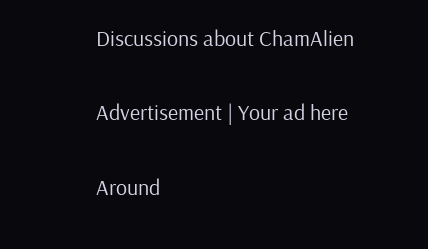Discussions about ChamAlien

Advertisement | Your ad here

Around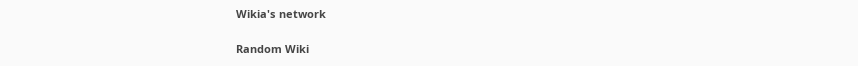Wikia's network

Random Wiki